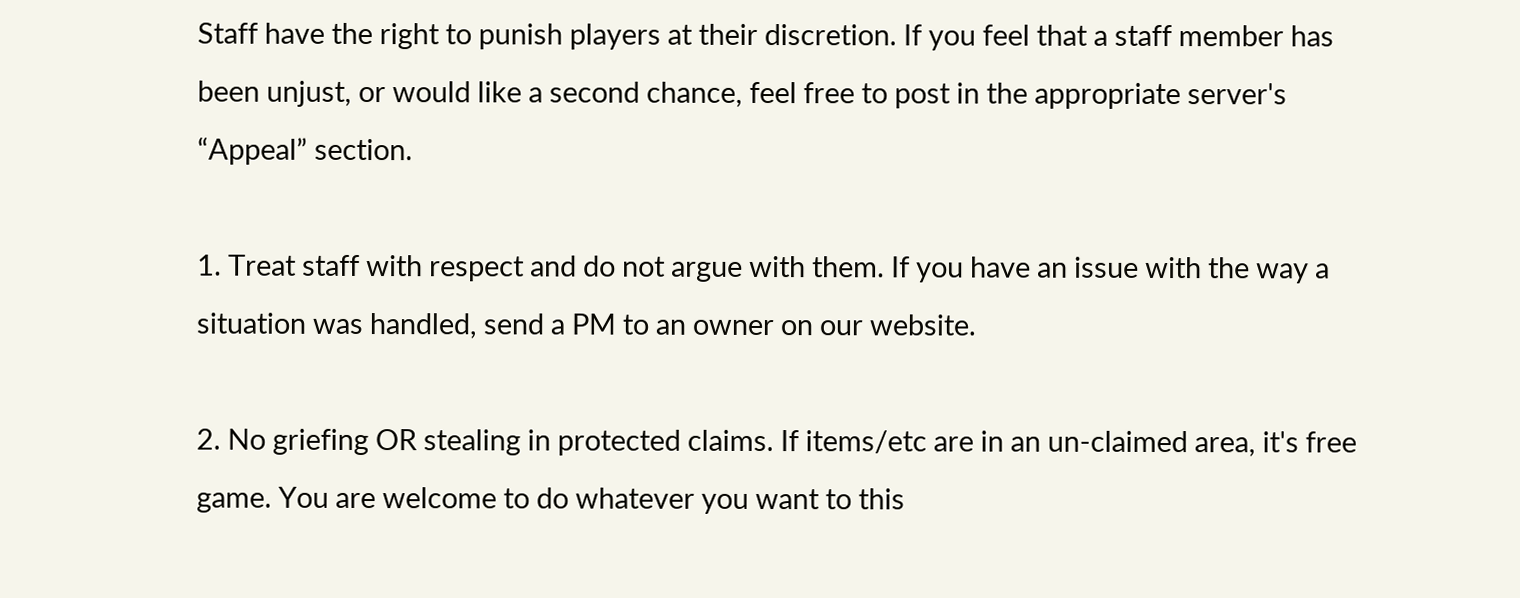Staff have the right to punish players at their discretion. If you feel that a staff member has been unjust, or would like a second chance, feel free to post in the appropriate server's “Appeal” section.

1. Treat staff with respect and do not argue with them. If you have an issue with the way a situation was handled, send a PM to an owner on our website.

2. No griefing OR stealing in protected claims. If items/etc are in an un-claimed area, it's free game. You are welcome to do whatever you want to this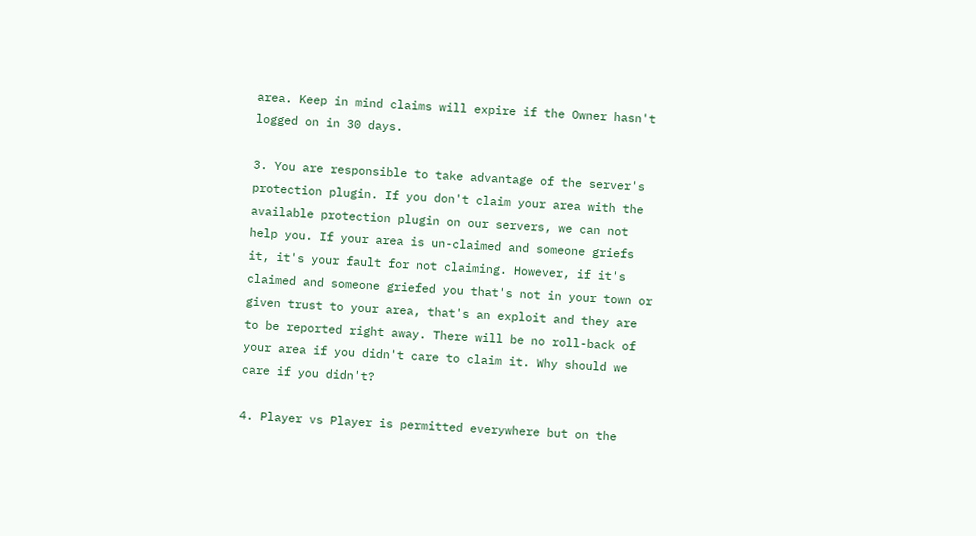area. Keep in mind claims will expire if the Owner hasn't logged on in 30 days.

3. You are responsible to take advantage of the server's protection plugin. If you don't claim your area with the available protection plugin on our servers, we can not help you. If your area is un-claimed and someone griefs it, it's your fault for not claiming. However, if it's claimed and someone griefed you that's not in your town or given trust to your area, that's an exploit and they are to be reported right away. There will be no roll-back of your area if you didn't care to claim it. Why should we care if you didn't?

4. Player vs Player is permitted everywhere but on the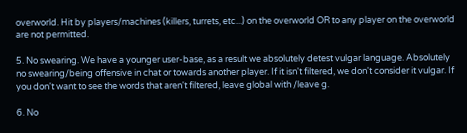overworld. Hit by players/machines (killers, turrets, etc...) on the overworld OR to any player on the overworld are not permitted.

5. No swearing. We have a younger user-base, as a result we absolutely detest vulgar language. Absolutely no swearing/being offensive in chat or towards another player. If it isn't filtered, we don't consider it vulgar. If you don't want to see the words that aren't filtered, leave global with /leave g.

6. No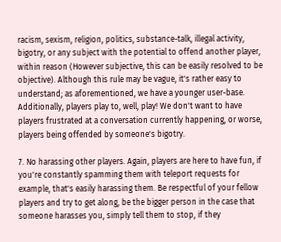racism, sexism, religion, politics, substance-talk, illegal activity, bigotry, or any subject with the potential to offend another player, within reason (However subjective, this can be easily resolved to be objective). Although this rule may be vague, it's rather easy to understand; as aforementioned, we have a younger user-base. Additionally, players play to, well, play! We don't want to have players frustrated at a conversation currently happening, or worse, players being offended by someone's bigotry.

7. No harassing other players. Again, players are here to have fun, if you're constantly spamming them with teleport requests for example, that's easily harassing them. Be respectful of your fellow players and try to get along, be the bigger person in the case that someone harasses you, simply tell them to stop, if they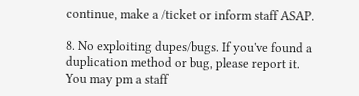continue, make a /ticket or inform staff ASAP.

8. No exploiting dupes/bugs. If you've found a duplication method or bug, please report it. You may pm a staff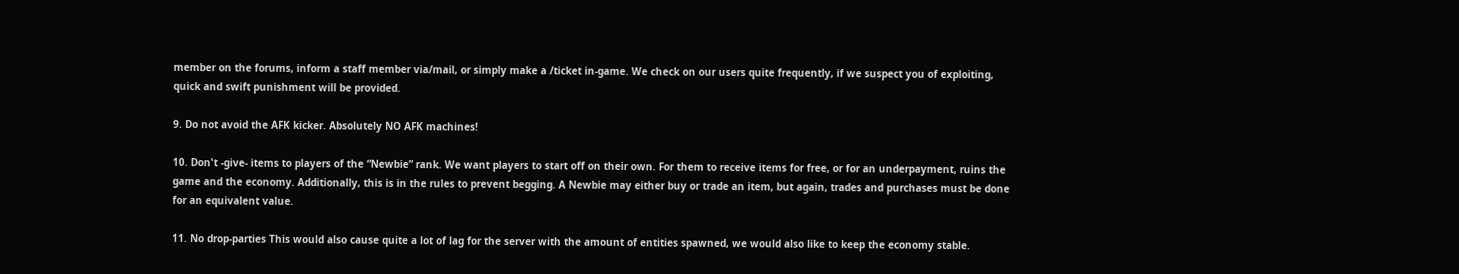member on the forums, inform a staff member via/mail, or simply make a /ticket in-game. We check on our users quite frequently, if we suspect you of exploiting, quick and swift punishment will be provided.

9. Do not avoid the AFK kicker. Absolutely NO AFK machines!

10. Don't -give- items to players of the “Newbie” rank. We want players to start off on their own. For them to receive items for free, or for an underpayment, ruins the game and the economy. Additionally, this is in the rules to prevent begging. A Newbie may either buy or trade an item, but again, trades and purchases must be done for an equivalent value.

11. No drop-parties This would also cause quite a lot of lag for the server with the amount of entities spawned, we would also like to keep the economy stable.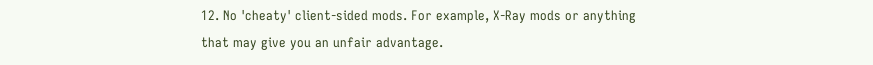12. No 'cheaty' client-sided mods. For example, X-Ray mods or anything that may give you an unfair advantage.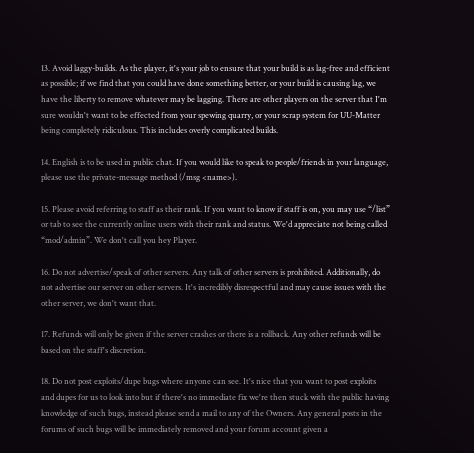13. Avoid laggy-builds. As the player, it's your job to ensure that your build is as lag-free and efficient as possible; if we find that you could have done something better, or your build is causing lag, we have the liberty to remove whatever may be lagging. There are other players on the server that I'm sure wouldn't want to be effected from your spewing quarry, or your scrap system for UU-Matter being completely ridiculous. This includes overly complicated builds.

14. English is to be used in public chat. If you would like to speak to people/friends in your language, please use the private-message method (/msg <name>).

15. Please avoid referring to staff as their rank. If you want to know if staff is on, you may use “/list” or tab to see the currently online users with their rank and status. We'd appreciate not being called “mod/admin”. We don't call you hey Player.

16. Do not advertise/speak of other servers. Any talk of other servers is prohibited. Additionally, do not advertise our server on other servers. It's incredibly disrespectful and may cause issues with the other server, we don't want that.

17. Refunds will only be given if the server crashes or there is a rollback. Any other refunds will be based on the staff's discretion.

18. Do not post exploits/dupe bugs where anyone can see. It's nice that you want to post exploits and dupes for us to look into but if there's no immediate fix we're then stuck with the public having knowledge of such bugs, instead please send a mail to any of the Owners. Any general posts in the forums of such bugs will be immediately removed and your forum account given a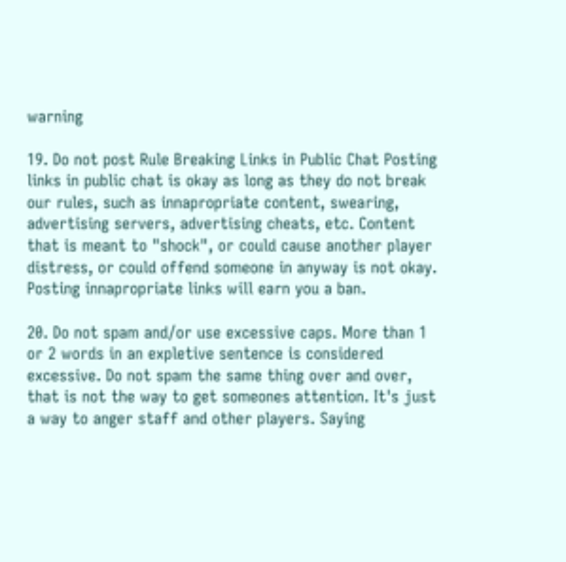warning

19. Do not post Rule Breaking Links in Public Chat Posting links in public chat is okay as long as they do not break our rules, such as innapropriate content, swearing, advertising servers, advertising cheats, etc. Content that is meant to "shock", or could cause another player distress, or could offend someone in anyway is not okay. Posting innapropriate links will earn you a ban.

20. Do not spam and/or use excessive caps. More than 1 or 2 words in an expletive sentence is considered excessive. Do not spam the same thing over and over, that is not the way to get someones attention. It's just a way to anger staff and other players. Saying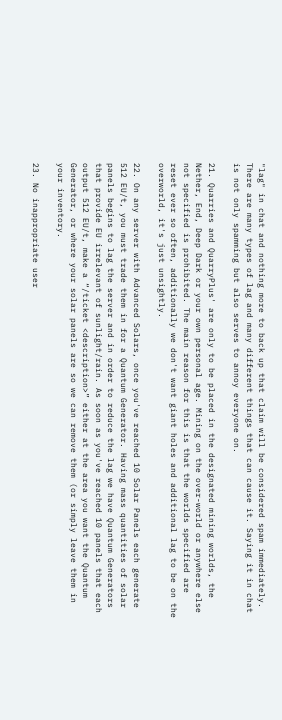"lag" in chat and nothing more to back up that claim will be considered spam immediately. There are many types of lag and many different things that can cause it. Saying it in chat is not only spamming but also serves to annoy everyone on.

21. Quarries and QuarryPlus' are only to be placed in the designated mining worlds, the Nether, End, Deep Dark or your own personal age. Mining on the over-world or anywhere else not specified is prohibited. The main reason for this is that the worlds specified are reset ever so often, additionally we don't want giant holes and additional lag to be on the overworld, it's just unsightly.

22. On any server with Advanced Solars, once you've reached 10 Solar Panels each generate 512 EU/t, you must trade them in for a Quantum Generator. Having mass quantities of solar panels begins to lag the server and in order to reduce the lag we have Quantum Generators that provide EU irrelevant of sunlight/rain. As soon as you've reached 10 panels that each output 512 EU/t, make a “/ticket <description>” either at the area you want the Quantum Generator, or where your solar panels are so we can remove them (or simply leave them in your inventory.

23. No inappropriate user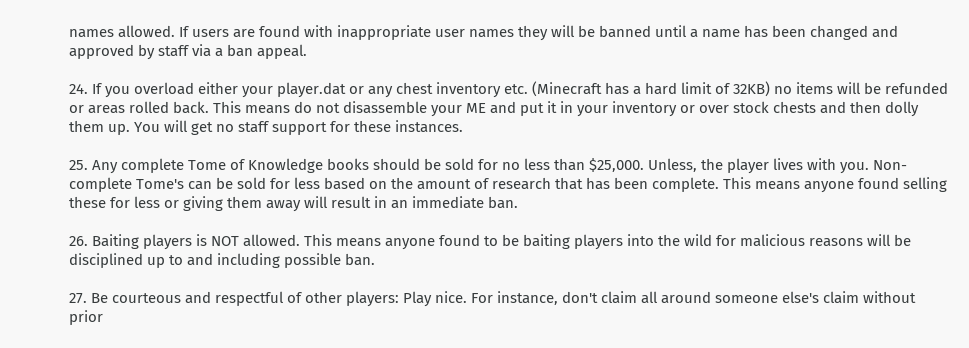names allowed. If users are found with inappropriate user names they will be banned until a name has been changed and approved by staff via a ban appeal.

24. If you overload either your player.dat or any chest inventory etc. (Minecraft has a hard limit of 32KB) no items will be refunded or areas rolled back. This means do not disassemble your ME and put it in your inventory or over stock chests and then dolly them up. You will get no staff support for these instances.

25. Any complete Tome of Knowledge books should be sold for no less than $25,000. Unless, the player lives with you. Non-complete Tome's can be sold for less based on the amount of research that has been complete. This means anyone found selling these for less or giving them away will result in an immediate ban.

26. Baiting players is NOT allowed. This means anyone found to be baiting players into the wild for malicious reasons will be disciplined up to and including possible ban.

27. Be courteous and respectful of other players: Play nice. For instance, don't claim all around someone else's claim without prior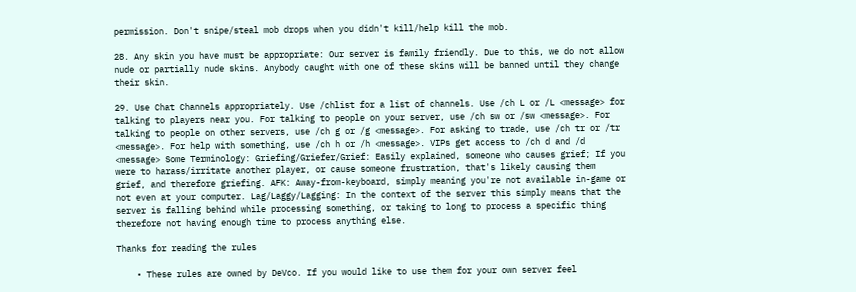permission. Don't snipe/steal mob drops when you didn't kill/help kill the mob.

28. Any skin you have must be appropriate: Our server is family friendly. Due to this, we do not allow nude or partially nude skins. Anybody caught with one of these skins will be banned until they change their skin.

29. Use Chat Channels appropriately. Use /chlist for a list of channels. Use /ch L or /L <message> for talking to players near you. For talking to people on your server, use /ch sw or /sw <message>. For talking to people on other servers, use /ch g or /g <message>. For asking to trade, use /ch tr or /tr <message>. For help with something, use /ch h or /h <message>. VIPs get access to /ch d and /d <message> Some Terminology: Griefing/Griefer/Grief: Easily explained, someone who causes grief; If you were to harass/irritate another player, or cause someone frustration, that's likely causing them grief, and therefore griefing. AFK: Away-from-keyboard, simply meaning you're not available in-game or not even at your computer. Lag/Laggy/Lagging: In the context of the server this simply means that the server is falling behind while processing something, or taking to long to process a specific thing therefore not having enough time to process anything else.

Thanks for reading the rules

    • These rules are owned by DeVco. If you would like to use them for your own server feel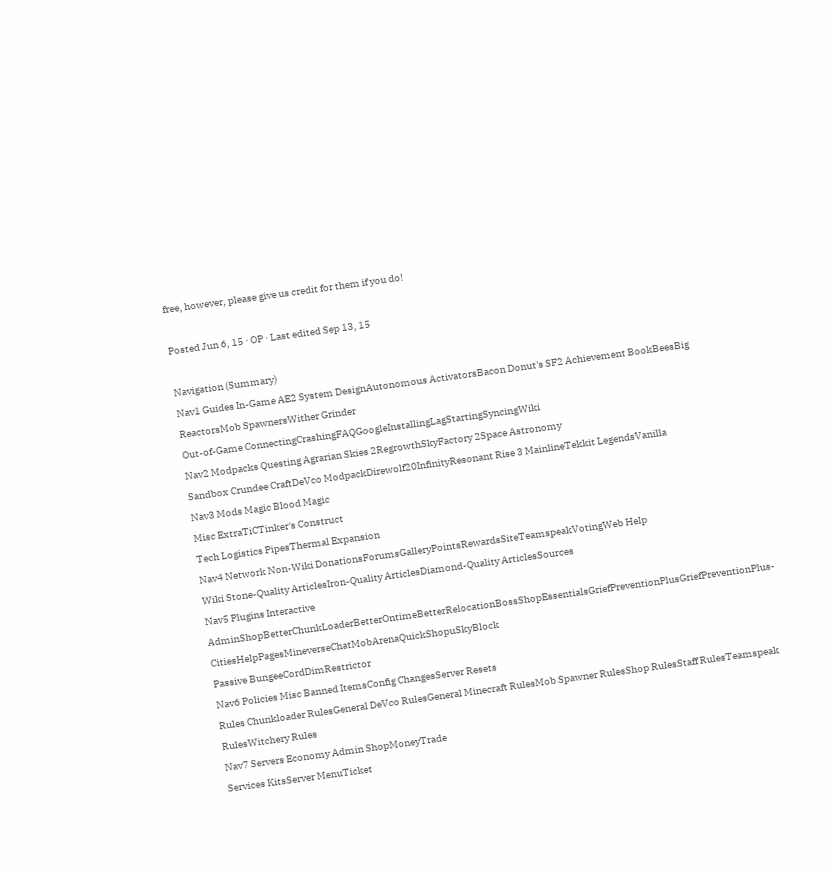free, however, please give us credit for them if you do!

Posted Jun 6, 15 · OP · Last edited Sep 13, 15

Navigation (Summary)
Nav1 Guides In-Game AE2 System DesignAutonomous ActivatorsBacon Donut's SF2 Achievement BookBeesBig ReactorsMob SpawnersWither Grinder
Out-of-Game ConnectingCrashingFAQGoogleInstallingLagStartingSyncingWiki
Nav2 Modpacks Questing Agrarian Skies 2RegrowthSkyFactory 2Space Astronomy
Sandbox Crundee CraftDeVco ModpackDirewolf20InfinityResonant Rise 3 MainlineTekkit LegendsVanilla
Nav3 Mods Magic Blood Magic
Misc ExtraTiCTinker's Construct
Tech Logistics PipesThermal Expansion
Nav4 Network Non-Wiki DonationsForumsGalleryPointsRewardsSiteTeamspeakVotingWeb Help
Wiki Stone-Quality ArticlesIron-Quality ArticlesDiamond-Quality ArticlesSources
Nav5 Plugins Interactive AdminShopBetterChunkLoaderBetterOntimeBetterRelocationBossShopEssentialsGriefPreventionPlusGriefPreventionPlus-CitiesHelpPagesMineverseChatMobArenaQuickShopuSkyBlock
Passive BungeeCordDimRestrictor
Nav6 Policies Misc Banned ItemsConfig ChangesServer Resets
Rules Chunkloader RulesGeneral DeVco RulesGeneral Minecraft RulesMob Spawner RulesShop RulesStaff RulesTeamspeak RulesWitchery Rules
Nav7 Servers Economy Admin ShopMoneyTrade
Services KitsServer MenuTicket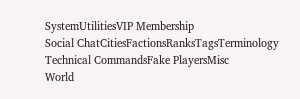SystemUtilitiesVIP Membership
Social ChatCitiesFactionsRanksTagsTerminology
Technical CommandsFake PlayersMisc
World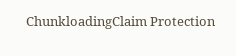ChunkloadingClaim Protection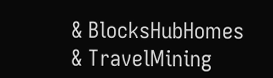& BlocksHubHomes & TravelMining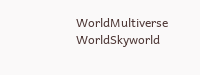WorldMultiverse WorldSkyworld